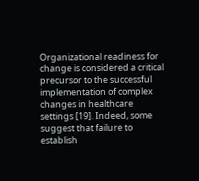Organizational readiness for change is considered a critical precursor to the successful implementation of complex changes in healthcare settings [19]. Indeed, some suggest that failure to establish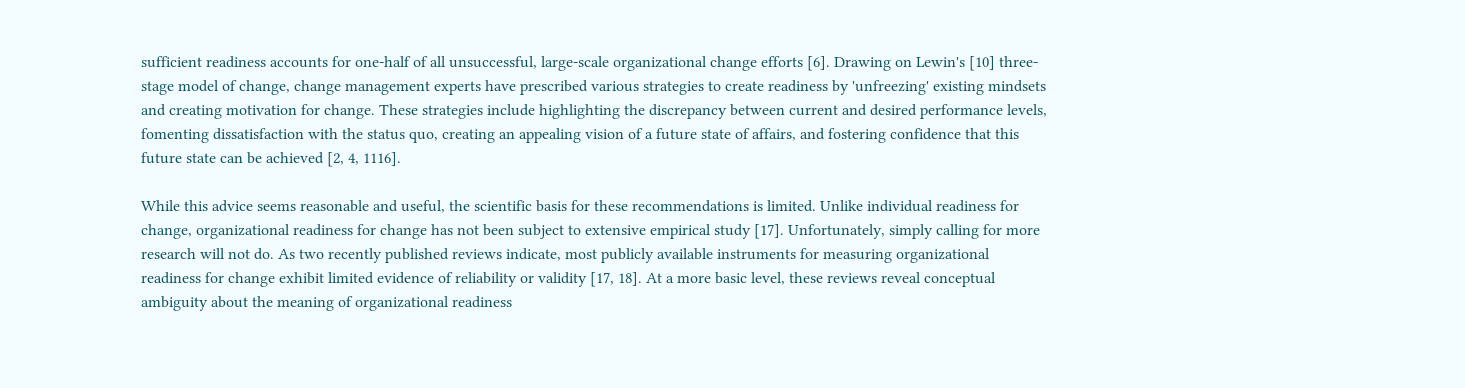sufficient readiness accounts for one-half of all unsuccessful, large-scale organizational change efforts [6]. Drawing on Lewin's [10] three-stage model of change, change management experts have prescribed various strategies to create readiness by 'unfreezing' existing mindsets and creating motivation for change. These strategies include highlighting the discrepancy between current and desired performance levels, fomenting dissatisfaction with the status quo, creating an appealing vision of a future state of affairs, and fostering confidence that this future state can be achieved [2, 4, 1116].

While this advice seems reasonable and useful, the scientific basis for these recommendations is limited. Unlike individual readiness for change, organizational readiness for change has not been subject to extensive empirical study [17]. Unfortunately, simply calling for more research will not do. As two recently published reviews indicate, most publicly available instruments for measuring organizational readiness for change exhibit limited evidence of reliability or validity [17, 18]. At a more basic level, these reviews reveal conceptual ambiguity about the meaning of organizational readiness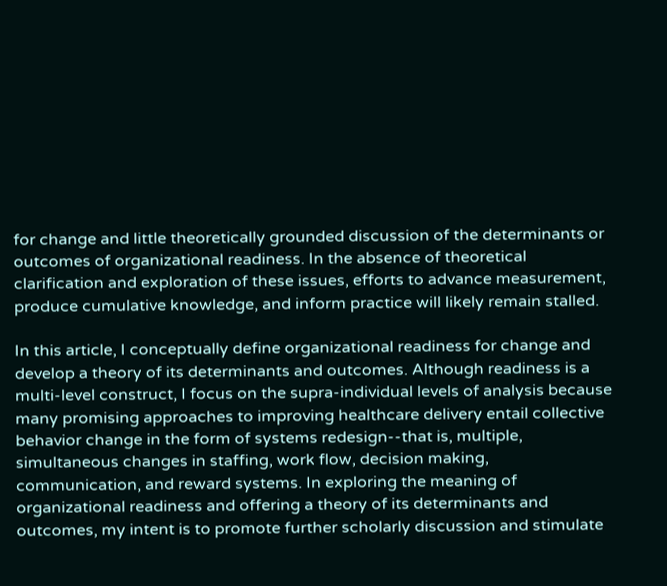for change and little theoretically grounded discussion of the determinants or outcomes of organizational readiness. In the absence of theoretical clarification and exploration of these issues, efforts to advance measurement, produce cumulative knowledge, and inform practice will likely remain stalled.

In this article, I conceptually define organizational readiness for change and develop a theory of its determinants and outcomes. Although readiness is a multi-level construct, I focus on the supra-individual levels of analysis because many promising approaches to improving healthcare delivery entail collective behavior change in the form of systems redesign--that is, multiple, simultaneous changes in staffing, work flow, decision making, communication, and reward systems. In exploring the meaning of organizational readiness and offering a theory of its determinants and outcomes, my intent is to promote further scholarly discussion and stimulate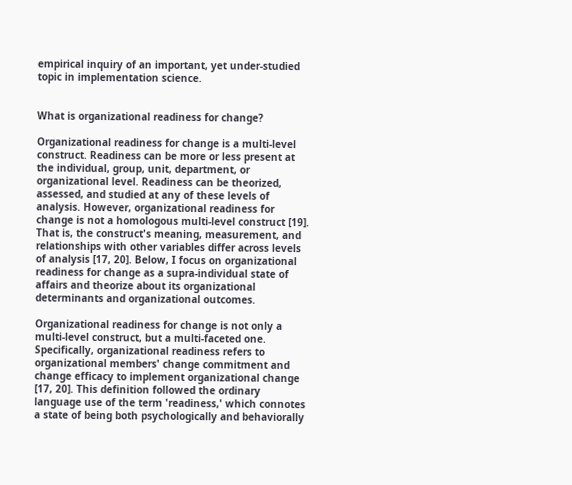empirical inquiry of an important, yet under-studied topic in implementation science.


What is organizational readiness for change?

Organizational readiness for change is a multi-level construct. Readiness can be more or less present at the individual, group, unit, department, or organizational level. Readiness can be theorized, assessed, and studied at any of these levels of analysis. However, organizational readiness for change is not a homologous multi-level construct [19]. That is, the construct's meaning, measurement, and relationships with other variables differ across levels of analysis [17, 20]. Below, I focus on organizational readiness for change as a supra-individual state of affairs and theorize about its organizational determinants and organizational outcomes.

Organizational readiness for change is not only a multi-level construct, but a multi-faceted one. Specifically, organizational readiness refers to organizational members' change commitment and change efficacy to implement organizational change [17, 20]. This definition followed the ordinary language use of the term 'readiness,' which connotes a state of being both psychologically and behaviorally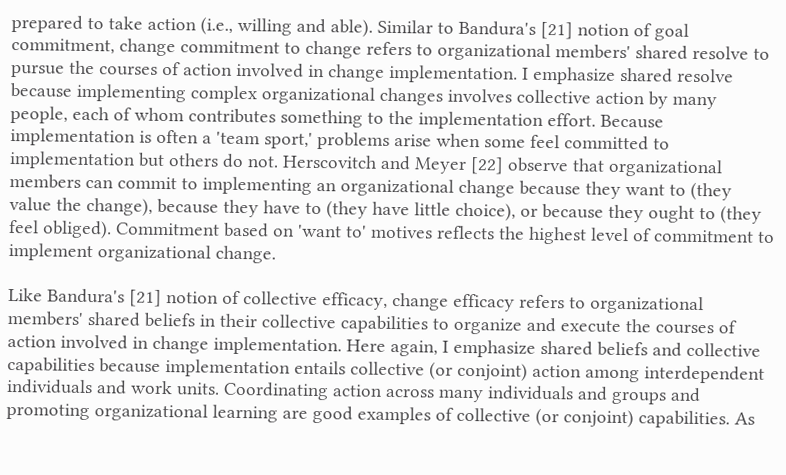prepared to take action (i.e., willing and able). Similar to Bandura's [21] notion of goal commitment, change commitment to change refers to organizational members' shared resolve to pursue the courses of action involved in change implementation. I emphasize shared resolve because implementing complex organizational changes involves collective action by many people, each of whom contributes something to the implementation effort. Because implementation is often a 'team sport,' problems arise when some feel committed to implementation but others do not. Herscovitch and Meyer [22] observe that organizational members can commit to implementing an organizational change because they want to (they value the change), because they have to (they have little choice), or because they ought to (they feel obliged). Commitment based on 'want to' motives reflects the highest level of commitment to implement organizational change.

Like Bandura's [21] notion of collective efficacy, change efficacy refers to organizational members' shared beliefs in their collective capabilities to organize and execute the courses of action involved in change implementation. Here again, I emphasize shared beliefs and collective capabilities because implementation entails collective (or conjoint) action among interdependent individuals and work units. Coordinating action across many individuals and groups and promoting organizational learning are good examples of collective (or conjoint) capabilities. As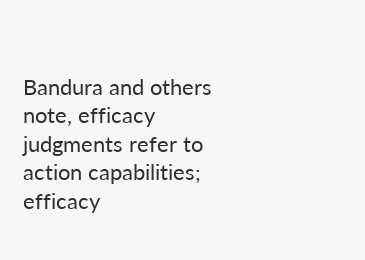Bandura and others note, efficacy judgments refer to action capabilities; efficacy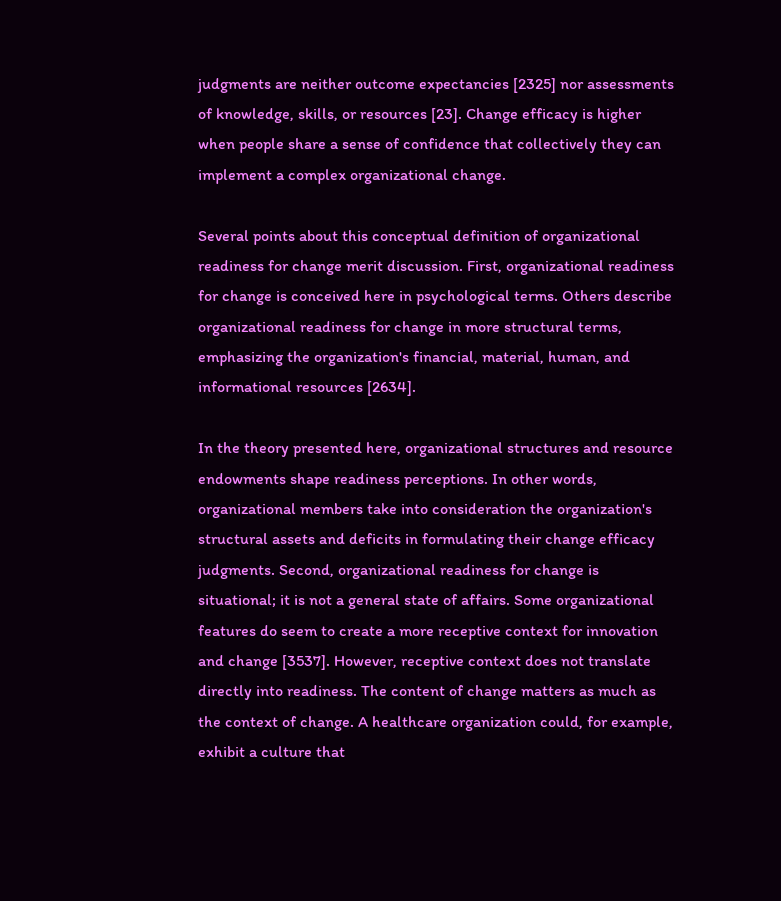judgments are neither outcome expectancies [2325] nor assessments of knowledge, skills, or resources [23]. Change efficacy is higher when people share a sense of confidence that collectively they can implement a complex organizational change.

Several points about this conceptual definition of organizational readiness for change merit discussion. First, organizational readiness for change is conceived here in psychological terms. Others describe organizational readiness for change in more structural terms, emphasizing the organization's financial, material, human, and informational resources [2634].

In the theory presented here, organizational structures and resource endowments shape readiness perceptions. In other words, organizational members take into consideration the organization's structural assets and deficits in formulating their change efficacy judgments. Second, organizational readiness for change is situational; it is not a general state of affairs. Some organizational features do seem to create a more receptive context for innovation and change [3537]. However, receptive context does not translate directly into readiness. The content of change matters as much as the context of change. A healthcare organization could, for example, exhibit a culture that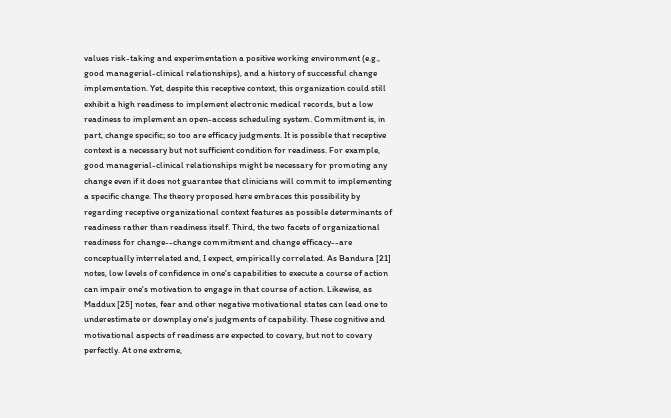values risk-taking and experimentation a positive working environment (e.g., good managerial-clinical relationships), and a history of successful change implementation. Yet, despite this receptive context, this organization could still exhibit a high readiness to implement electronic medical records, but a low readiness to implement an open-access scheduling system. Commitment is, in part, change specific; so too are efficacy judgments. It is possible that receptive context is a necessary but not sufficient condition for readiness. For example, good managerial-clinical relationships might be necessary for promoting any change even if it does not guarantee that clinicians will commit to implementing a specific change. The theory proposed here embraces this possibility by regarding receptive organizational context features as possible determinants of readiness rather than readiness itself. Third, the two facets of organizational readiness for change--change commitment and change efficacy--are conceptually interrelated and, I expect, empirically correlated. As Bandura [21] notes, low levels of confidence in one's capabilities to execute a course of action can impair one's motivation to engage in that course of action. Likewise, as Maddux [25] notes, fear and other negative motivational states can lead one to underestimate or downplay one's judgments of capability. These cognitive and motivational aspects of readiness are expected to covary, but not to covary perfectly. At one extreme,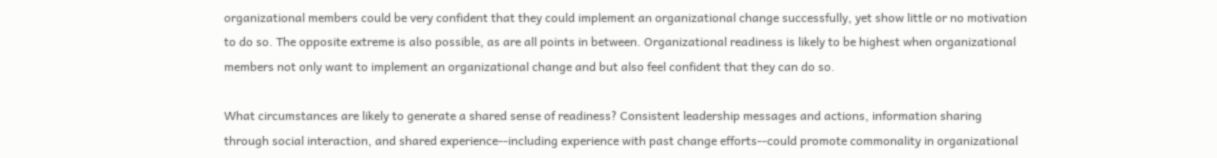organizational members could be very confident that they could implement an organizational change successfully, yet show little or no motivation to do so. The opposite extreme is also possible, as are all points in between. Organizational readiness is likely to be highest when organizational members not only want to implement an organizational change and but also feel confident that they can do so.

What circumstances are likely to generate a shared sense of readiness? Consistent leadership messages and actions, information sharing through social interaction, and shared experience--including experience with past change efforts--could promote commonality in organizational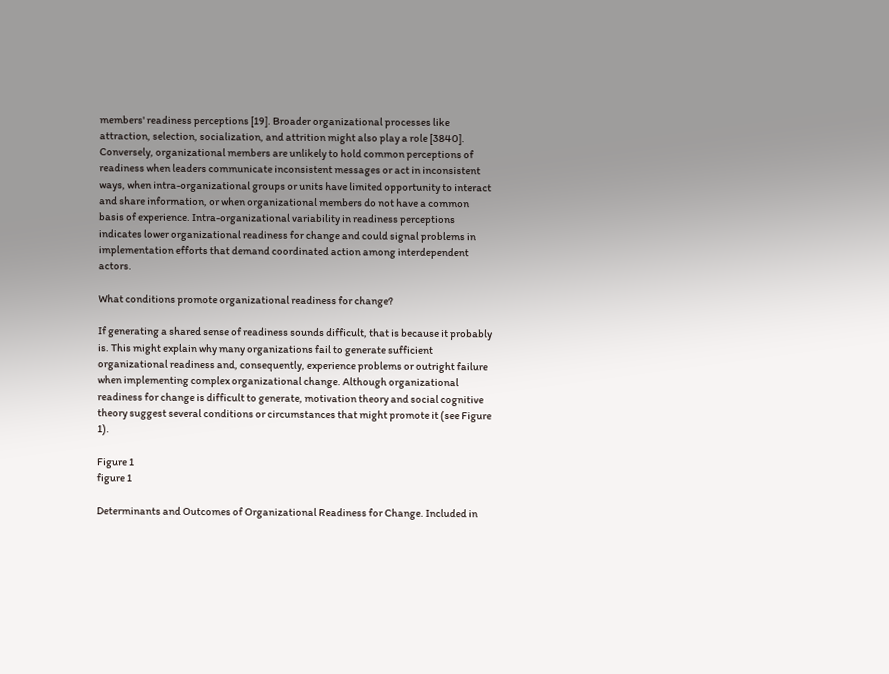members' readiness perceptions [19]. Broader organizational processes like attraction, selection, socialization, and attrition might also play a role [3840]. Conversely, organizational members are unlikely to hold common perceptions of readiness when leaders communicate inconsistent messages or act in inconsistent ways, when intra-organizational groups or units have limited opportunity to interact and share information, or when organizational members do not have a common basis of experience. Intra-organizational variability in readiness perceptions indicates lower organizational readiness for change and could signal problems in implementation efforts that demand coordinated action among interdependent actors.

What conditions promote organizational readiness for change?

If generating a shared sense of readiness sounds difficult, that is because it probably is. This might explain why many organizations fail to generate sufficient organizational readiness and, consequently, experience problems or outright failure when implementing complex organizational change. Although organizational readiness for change is difficult to generate, motivation theory and social cognitive theory suggest several conditions or circumstances that might promote it (see Figure 1).

Figure 1
figure 1

Determinants and Outcomes of Organizational Readiness for Change. Included in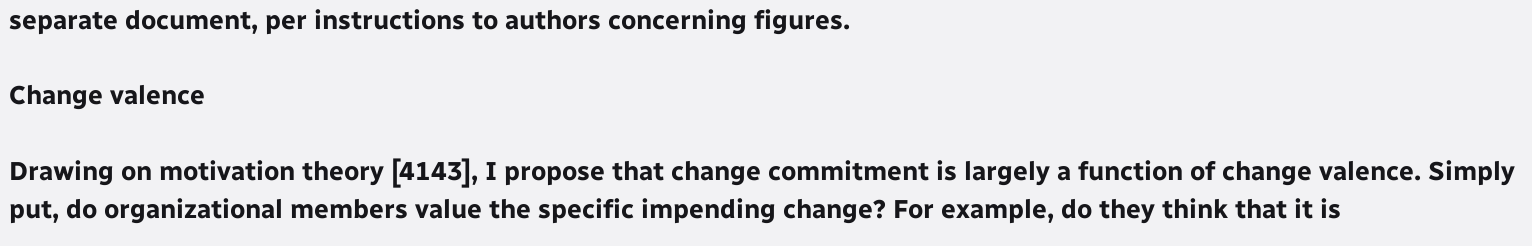separate document, per instructions to authors concerning figures.

Change valence

Drawing on motivation theory [4143], I propose that change commitment is largely a function of change valence. Simply put, do organizational members value the specific impending change? For example, do they think that it is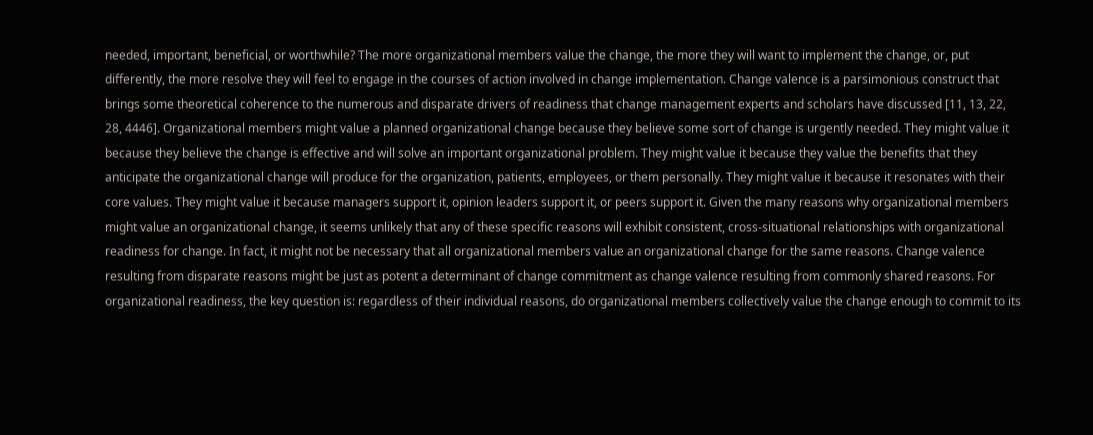needed, important, beneficial, or worthwhile? The more organizational members value the change, the more they will want to implement the change, or, put differently, the more resolve they will feel to engage in the courses of action involved in change implementation. Change valence is a parsimonious construct that brings some theoretical coherence to the numerous and disparate drivers of readiness that change management experts and scholars have discussed [11, 13, 22, 28, 4446]. Organizational members might value a planned organizational change because they believe some sort of change is urgently needed. They might value it because they believe the change is effective and will solve an important organizational problem. They might value it because they value the benefits that they anticipate the organizational change will produce for the organization, patients, employees, or them personally. They might value it because it resonates with their core values. They might value it because managers support it, opinion leaders support it, or peers support it. Given the many reasons why organizational members might value an organizational change, it seems unlikely that any of these specific reasons will exhibit consistent, cross-situational relationships with organizational readiness for change. In fact, it might not be necessary that all organizational members value an organizational change for the same reasons. Change valence resulting from disparate reasons might be just as potent a determinant of change commitment as change valence resulting from commonly shared reasons. For organizational readiness, the key question is: regardless of their individual reasons, do organizational members collectively value the change enough to commit to its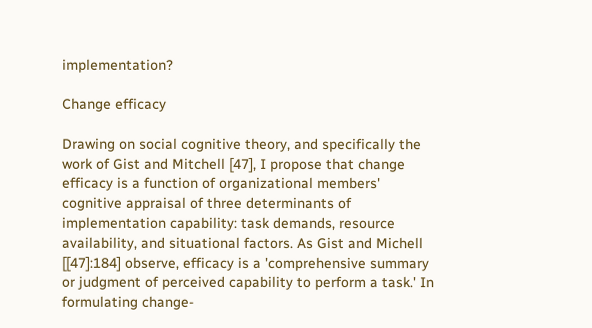implementation?

Change efficacy

Drawing on social cognitive theory, and specifically the work of Gist and Mitchell [47], I propose that change efficacy is a function of organizational members' cognitive appraisal of three determinants of implementation capability: task demands, resource availability, and situational factors. As Gist and Michell [[47]:184] observe, efficacy is a 'comprehensive summary or judgment of perceived capability to perform a task.' In formulating change-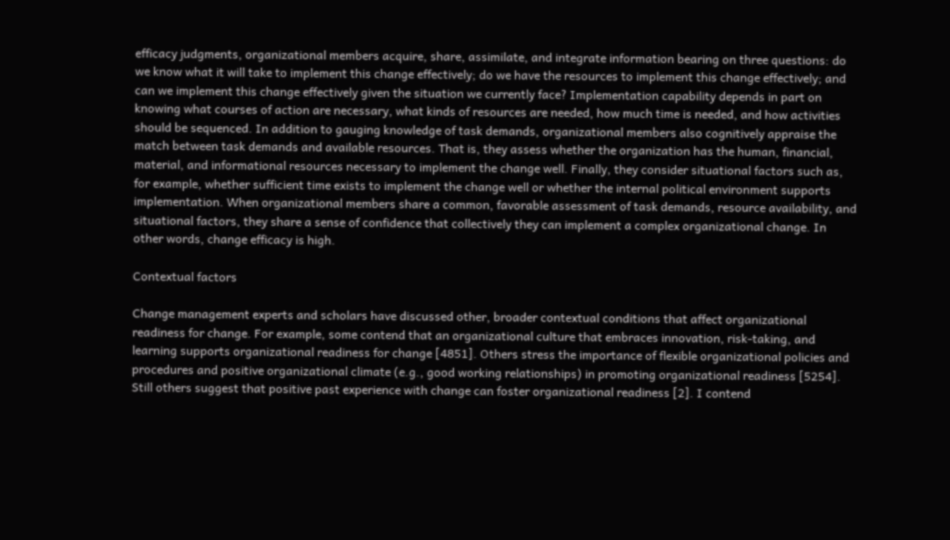efficacy judgments, organizational members acquire, share, assimilate, and integrate information bearing on three questions: do we know what it will take to implement this change effectively; do we have the resources to implement this change effectively; and can we implement this change effectively given the situation we currently face? Implementation capability depends in part on knowing what courses of action are necessary, what kinds of resources are needed, how much time is needed, and how activities should be sequenced. In addition to gauging knowledge of task demands, organizational members also cognitively appraise the match between task demands and available resources. That is, they assess whether the organization has the human, financial, material, and informational resources necessary to implement the change well. Finally, they consider situational factors such as, for example, whether sufficient time exists to implement the change well or whether the internal political environment supports implementation. When organizational members share a common, favorable assessment of task demands, resource availability, and situational factors, they share a sense of confidence that collectively they can implement a complex organizational change. In other words, change efficacy is high.

Contextual factors

Change management experts and scholars have discussed other, broader contextual conditions that affect organizational readiness for change. For example, some contend that an organizational culture that embraces innovation, risk-taking, and learning supports organizational readiness for change [4851]. Others stress the importance of flexible organizational policies and procedures and positive organizational climate (e.g., good working relationships) in promoting organizational readiness [5254]. Still others suggest that positive past experience with change can foster organizational readiness [2]. I contend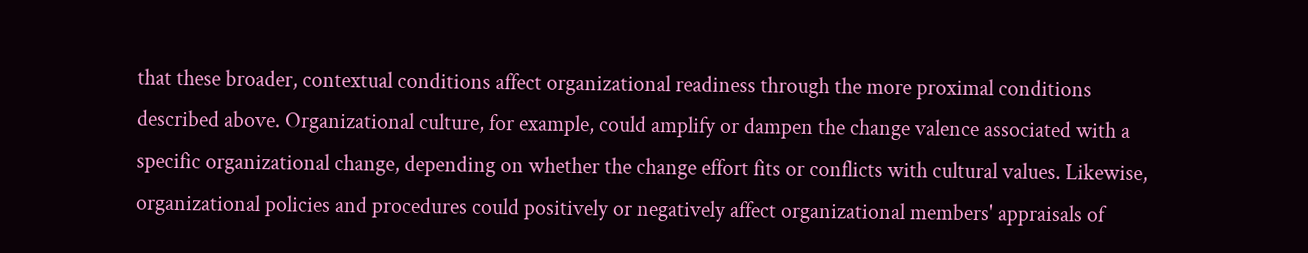that these broader, contextual conditions affect organizational readiness through the more proximal conditions described above. Organizational culture, for example, could amplify or dampen the change valence associated with a specific organizational change, depending on whether the change effort fits or conflicts with cultural values. Likewise, organizational policies and procedures could positively or negatively affect organizational members' appraisals of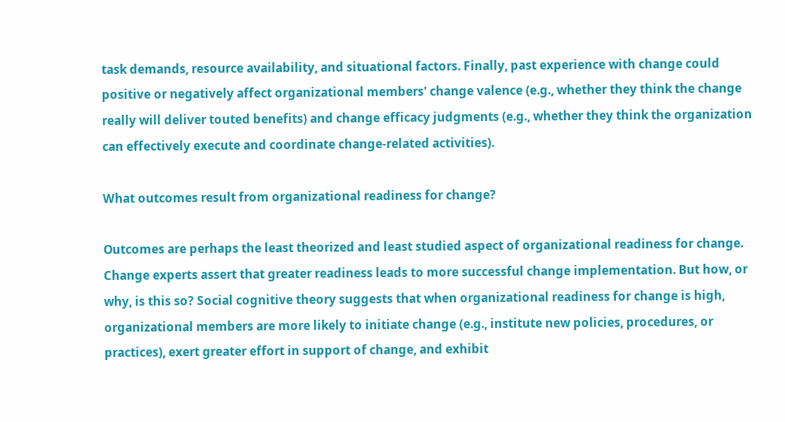task demands, resource availability, and situational factors. Finally, past experience with change could positive or negatively affect organizational members' change valence (e.g., whether they think the change really will deliver touted benefits) and change efficacy judgments (e.g., whether they think the organization can effectively execute and coordinate change-related activities).

What outcomes result from organizational readiness for change?

Outcomes are perhaps the least theorized and least studied aspect of organizational readiness for change. Change experts assert that greater readiness leads to more successful change implementation. But how, or why, is this so? Social cognitive theory suggests that when organizational readiness for change is high, organizational members are more likely to initiate change (e.g., institute new policies, procedures, or practices), exert greater effort in support of change, and exhibit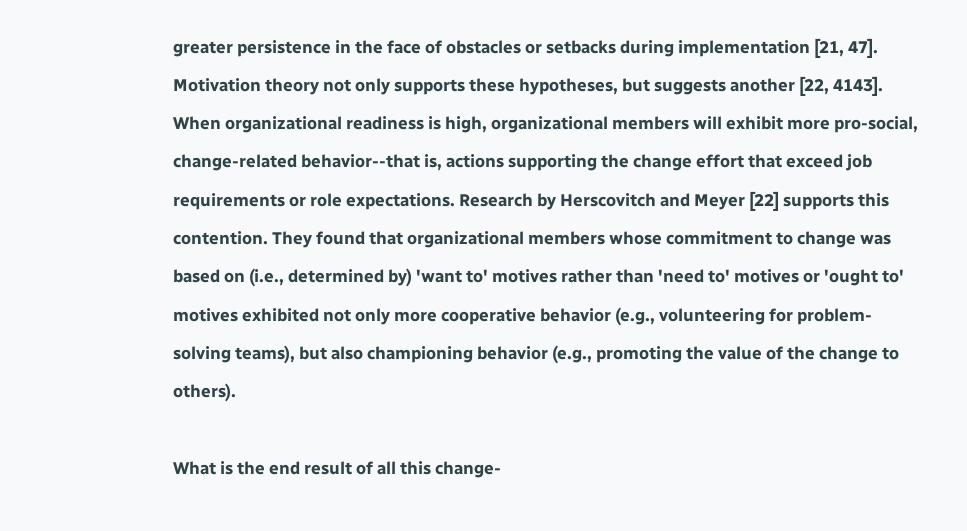greater persistence in the face of obstacles or setbacks during implementation [21, 47]. Motivation theory not only supports these hypotheses, but suggests another [22, 4143]. When organizational readiness is high, organizational members will exhibit more pro-social, change-related behavior--that is, actions supporting the change effort that exceed job requirements or role expectations. Research by Herscovitch and Meyer [22] supports this contention. They found that organizational members whose commitment to change was based on (i.e., determined by) 'want to' motives rather than 'need to' motives or 'ought to' motives exhibited not only more cooperative behavior (e.g., volunteering for problem-solving teams), but also championing behavior (e.g., promoting the value of the change to others).

What is the end result of all this change-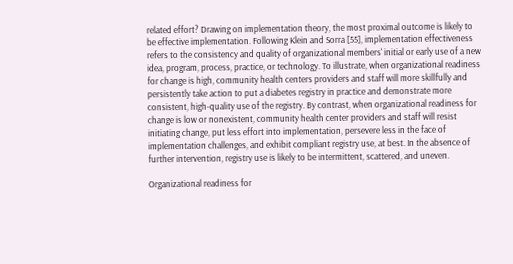related effort? Drawing on implementation theory, the most proximal outcome is likely to be effective implementation. Following Klein and Sorra [55], implementation effectiveness refers to the consistency and quality of organizational members' initial or early use of a new idea, program, process, practice, or technology. To illustrate, when organizational readiness for change is high, community health centers providers and staff will more skillfully and persistently take action to put a diabetes registry in practice and demonstrate more consistent, high-quality use of the registry. By contrast, when organizational readiness for change is low or nonexistent, community health center providers and staff will resist initiating change, put less effort into implementation, persevere less in the face of implementation challenges, and exhibit compliant registry use, at best. In the absence of further intervention, registry use is likely to be intermittent, scattered, and uneven.

Organizational readiness for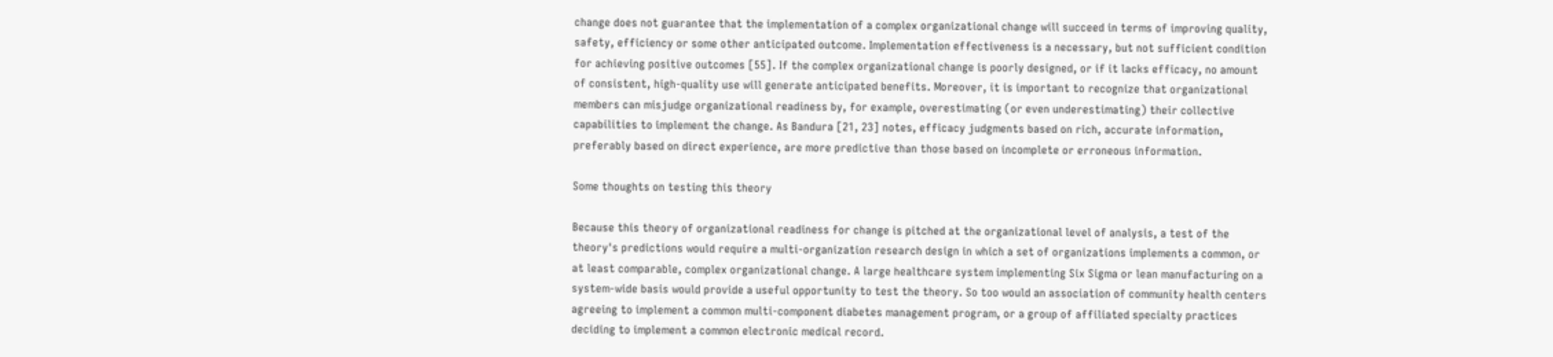change does not guarantee that the implementation of a complex organizational change will succeed in terms of improving quality, safety, efficiency or some other anticipated outcome. Implementation effectiveness is a necessary, but not sufficient condition for achieving positive outcomes [55]. If the complex organizational change is poorly designed, or if it lacks efficacy, no amount of consistent, high-quality use will generate anticipated benefits. Moreover, it is important to recognize that organizational members can misjudge organizational readiness by, for example, overestimating (or even underestimating) their collective capabilities to implement the change. As Bandura [21, 23] notes, efficacy judgments based on rich, accurate information, preferably based on direct experience, are more predictive than those based on incomplete or erroneous information.

Some thoughts on testing this theory

Because this theory of organizational readiness for change is pitched at the organizational level of analysis, a test of the theory's predictions would require a multi-organization research design in which a set of organizations implements a common, or at least comparable, complex organizational change. A large healthcare system implementing Six Sigma or lean manufacturing on a system-wide basis would provide a useful opportunity to test the theory. So too would an association of community health centers agreeing to implement a common multi-component diabetes management program, or a group of affiliated specialty practices deciding to implement a common electronic medical record.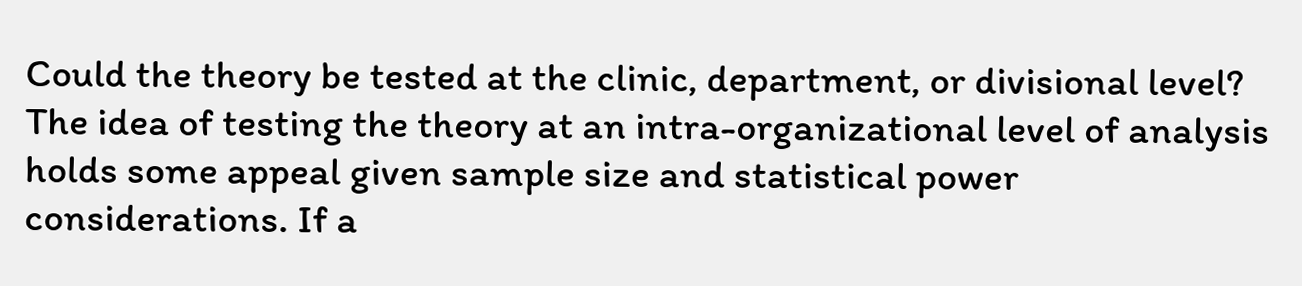Could the theory be tested at the clinic, department, or divisional level? The idea of testing the theory at an intra-organizational level of analysis holds some appeal given sample size and statistical power considerations. If a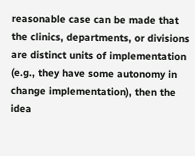reasonable case can be made that the clinics, departments, or divisions are distinct units of implementation (e.g., they have some autonomy in change implementation), then the idea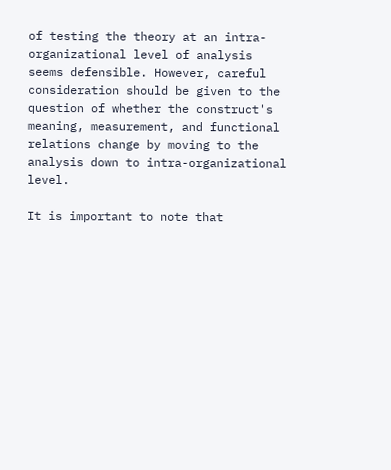of testing the theory at an intra-organizational level of analysis seems defensible. However, careful consideration should be given to the question of whether the construct's meaning, measurement, and functional relations change by moving to the analysis down to intra-organizational level.

It is important to note that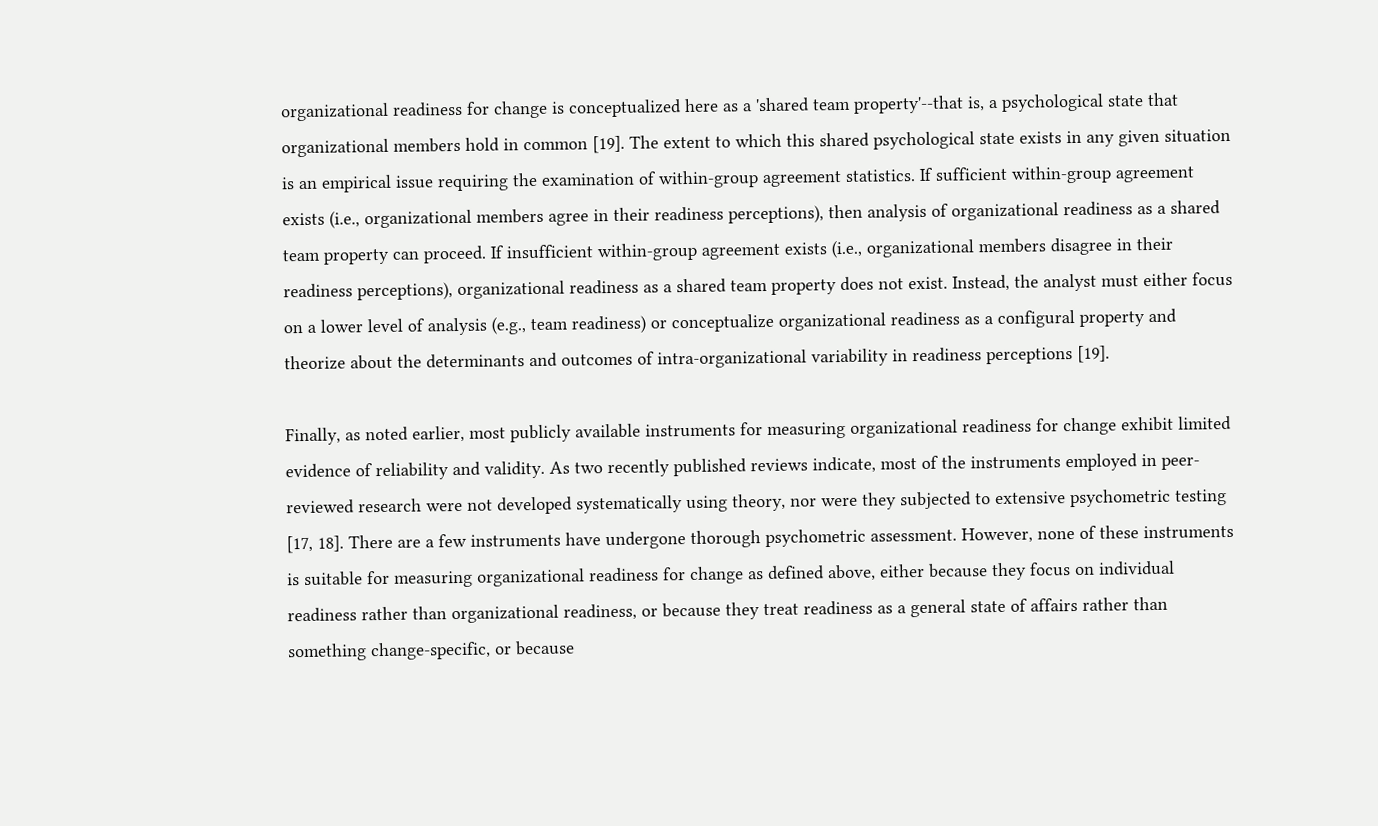organizational readiness for change is conceptualized here as a 'shared team property'--that is, a psychological state that organizational members hold in common [19]. The extent to which this shared psychological state exists in any given situation is an empirical issue requiring the examination of within-group agreement statistics. If sufficient within-group agreement exists (i.e., organizational members agree in their readiness perceptions), then analysis of organizational readiness as a shared team property can proceed. If insufficient within-group agreement exists (i.e., organizational members disagree in their readiness perceptions), organizational readiness as a shared team property does not exist. Instead, the analyst must either focus on a lower level of analysis (e.g., team readiness) or conceptualize organizational readiness as a configural property and theorize about the determinants and outcomes of intra-organizational variability in readiness perceptions [19].

Finally, as noted earlier, most publicly available instruments for measuring organizational readiness for change exhibit limited evidence of reliability and validity. As two recently published reviews indicate, most of the instruments employed in peer-reviewed research were not developed systematically using theory, nor were they subjected to extensive psychometric testing [17, 18]. There are a few instruments have undergone thorough psychometric assessment. However, none of these instruments is suitable for measuring organizational readiness for change as defined above, either because they focus on individual readiness rather than organizational readiness, or because they treat readiness as a general state of affairs rather than something change-specific, or because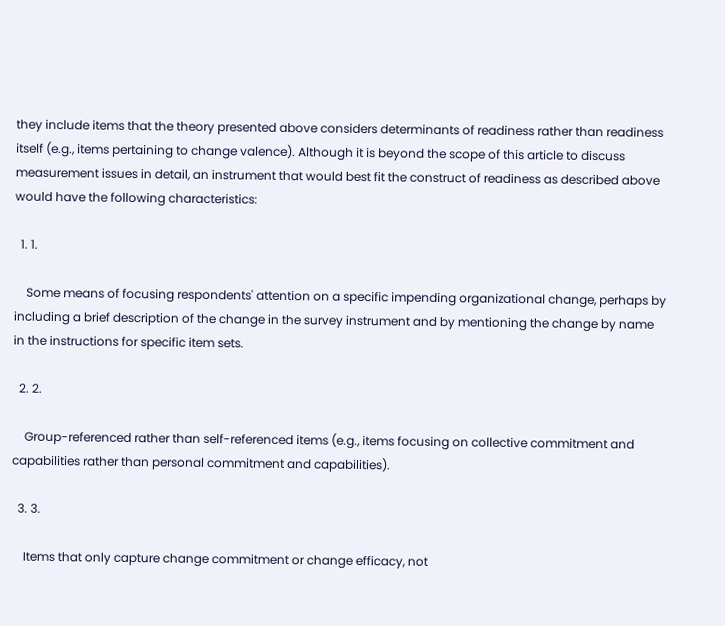they include items that the theory presented above considers determinants of readiness rather than readiness itself (e.g., items pertaining to change valence). Although it is beyond the scope of this article to discuss measurement issues in detail, an instrument that would best fit the construct of readiness as described above would have the following characteristics:

  1. 1.

    Some means of focusing respondents' attention on a specific impending organizational change, perhaps by including a brief description of the change in the survey instrument and by mentioning the change by name in the instructions for specific item sets.

  2. 2.

    Group-referenced rather than self-referenced items (e.g., items focusing on collective commitment and capabilities rather than personal commitment and capabilities).

  3. 3.

    Items that only capture change commitment or change efficacy, not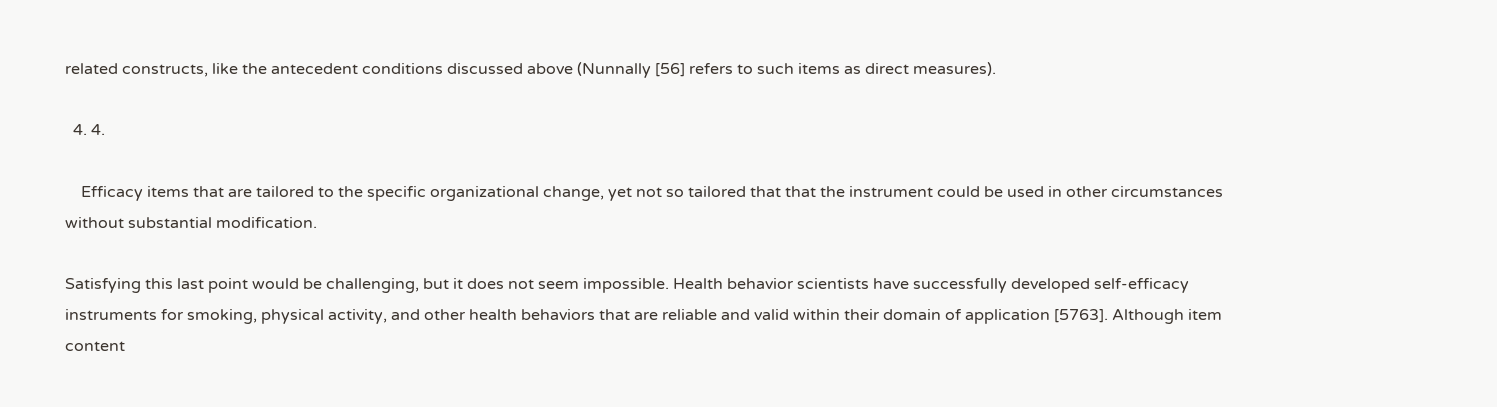related constructs, like the antecedent conditions discussed above (Nunnally [56] refers to such items as direct measures).

  4. 4.

    Efficacy items that are tailored to the specific organizational change, yet not so tailored that that the instrument could be used in other circumstances without substantial modification.

Satisfying this last point would be challenging, but it does not seem impossible. Health behavior scientists have successfully developed self-efficacy instruments for smoking, physical activity, and other health behaviors that are reliable and valid within their domain of application [5763]. Although item content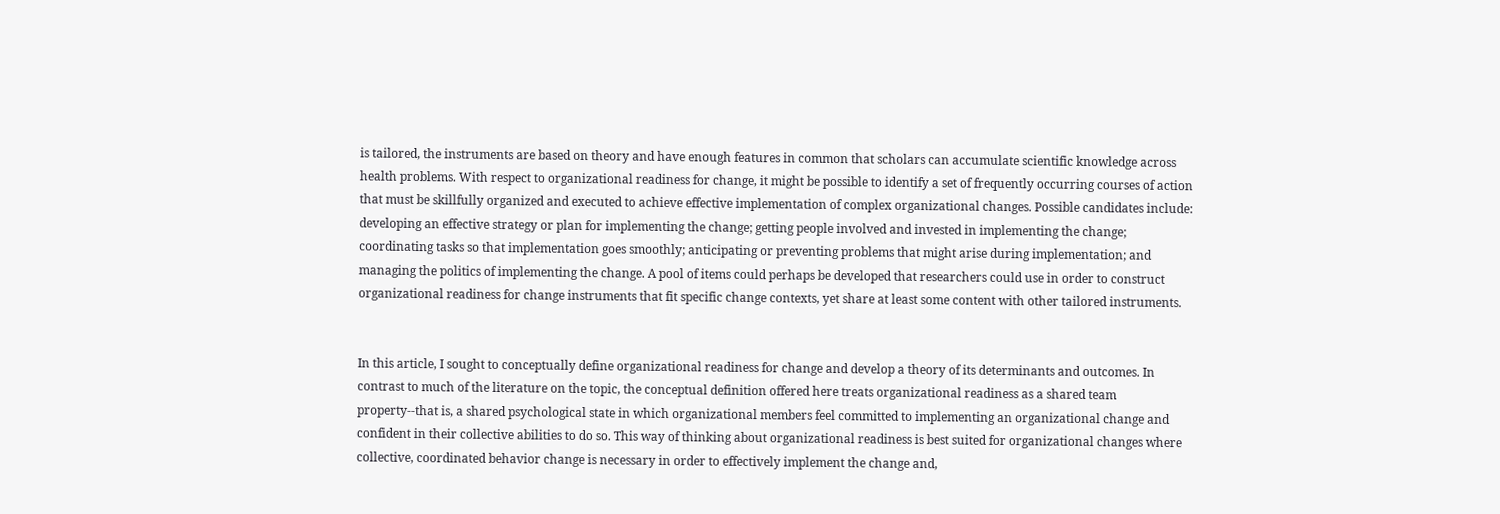is tailored, the instruments are based on theory and have enough features in common that scholars can accumulate scientific knowledge across health problems. With respect to organizational readiness for change, it might be possible to identify a set of frequently occurring courses of action that must be skillfully organized and executed to achieve effective implementation of complex organizational changes. Possible candidates include: developing an effective strategy or plan for implementing the change; getting people involved and invested in implementing the change; coordinating tasks so that implementation goes smoothly; anticipating or preventing problems that might arise during implementation; and managing the politics of implementing the change. A pool of items could perhaps be developed that researchers could use in order to construct organizational readiness for change instruments that fit specific change contexts, yet share at least some content with other tailored instruments.


In this article, I sought to conceptually define organizational readiness for change and develop a theory of its determinants and outcomes. In contrast to much of the literature on the topic, the conceptual definition offered here treats organizational readiness as a shared team property--that is, a shared psychological state in which organizational members feel committed to implementing an organizational change and confident in their collective abilities to do so. This way of thinking about organizational readiness is best suited for organizational changes where collective, coordinated behavior change is necessary in order to effectively implement the change and,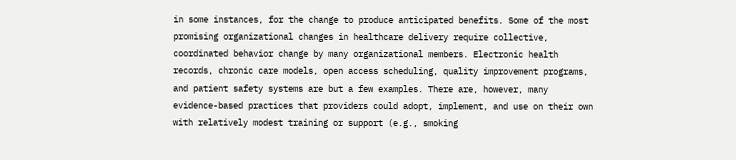in some instances, for the change to produce anticipated benefits. Some of the most promising organizational changes in healthcare delivery require collective, coordinated behavior change by many organizational members. Electronic health records, chronic care models, open access scheduling, quality improvement programs, and patient safety systems are but a few examples. There are, however, many evidence-based practices that providers could adopt, implement, and use on their own with relatively modest training or support (e.g., smoking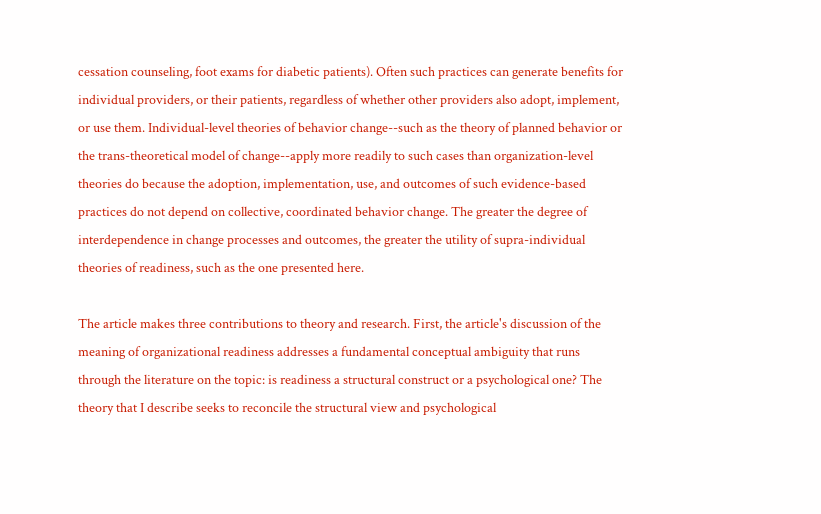cessation counseling, foot exams for diabetic patients). Often such practices can generate benefits for individual providers, or their patients, regardless of whether other providers also adopt, implement, or use them. Individual-level theories of behavior change--such as the theory of planned behavior or the trans-theoretical model of change--apply more readily to such cases than organization-level theories do because the adoption, implementation, use, and outcomes of such evidence-based practices do not depend on collective, coordinated behavior change. The greater the degree of interdependence in change processes and outcomes, the greater the utility of supra-individual theories of readiness, such as the one presented here.

The article makes three contributions to theory and research. First, the article's discussion of the meaning of organizational readiness addresses a fundamental conceptual ambiguity that runs through the literature on the topic: is readiness a structural construct or a psychological one? The theory that I describe seeks to reconcile the structural view and psychological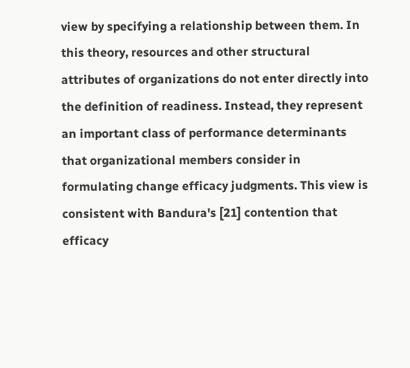view by specifying a relationship between them. In this theory, resources and other structural attributes of organizations do not enter directly into the definition of readiness. Instead, they represent an important class of performance determinants that organizational members consider in formulating change efficacy judgments. This view is consistent with Bandura's [21] contention that efficacy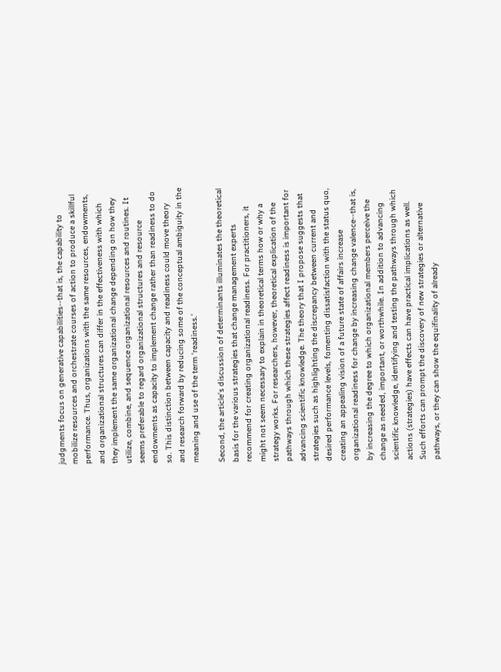judgments focus on generative capabilities--that is, the capability to mobilize resources and orchestrate courses of action to produce a skillful performance. Thus, organizations with the same resources, endowments, and organizational structures can differ in the effectiveness with which they implement the same organizational change depending on how they utilize, combine, and sequence organizational resources and routines. It seems preferable to regard organizational structures and resource endowments as capacity to implement change rather than readiness to do so. This distinction between capacity and readiness could move theory and research forward by reducing some of the conceptual ambiguity in the meaning and use of the term 'readiness.'

Second, the article's discussion of determinants illuminates the theoretical basis for the various strategies that change management experts recommend for creating organizational readiness. For practitioners, it might not seem necessary to explain in theoretical terms how or why a strategy works. For researchers, however, theoretical explication of the pathways through which these strategies affect readiness is important for advancing scientific knowledge. The theory that I propose suggests that strategies such as highlighting the discrepancy between current and desired performance levels, fomenting dissatisfaction with the status quo, creating an appealing vision of a future state of affairs increase organizational readiness for change by increasing change valence--that is, by increasing the degree to which organizational members perceive the change as needed, important, or worthwhile. In addition to advancing scientific knowledge, identifying and testing the pathways through which actions (strategies) have effects can have practical implications as well. Such efforts can prompt the discovery of new strategies or alternative pathways, or they can show the equifinality of already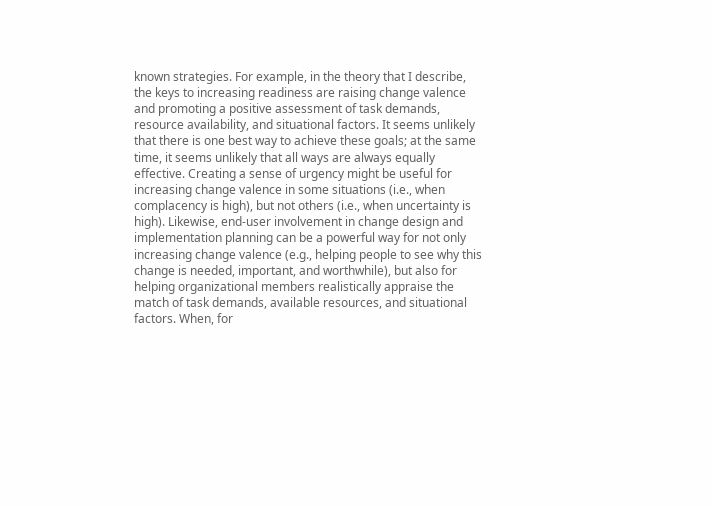known strategies. For example, in the theory that I describe, the keys to increasing readiness are raising change valence and promoting a positive assessment of task demands, resource availability, and situational factors. It seems unlikely that there is one best way to achieve these goals; at the same time, it seems unlikely that all ways are always equally effective. Creating a sense of urgency might be useful for increasing change valence in some situations (i.e., when complacency is high), but not others (i.e., when uncertainty is high). Likewise, end-user involvement in change design and implementation planning can be a powerful way for not only increasing change valence (e.g., helping people to see why this change is needed, important, and worthwhile), but also for helping organizational members realistically appraise the match of task demands, available resources, and situational factors. When, for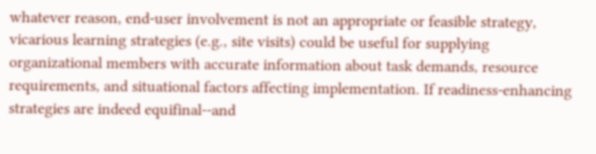whatever reason, end-user involvement is not an appropriate or feasible strategy, vicarious learning strategies (e.g., site visits) could be useful for supplying organizational members with accurate information about task demands, resource requirements, and situational factors affecting implementation. If readiness-enhancing strategies are indeed equifinal--and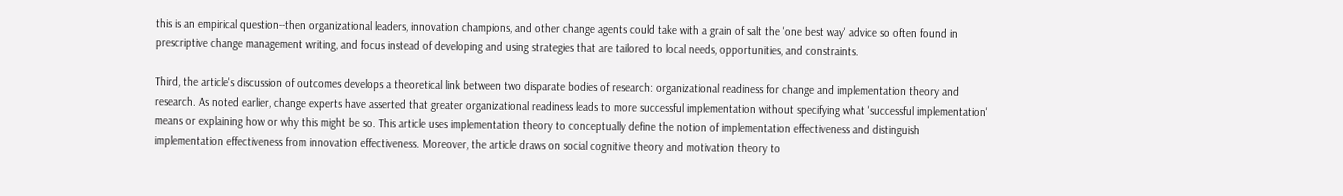this is an empirical question--then organizational leaders, innovation champions, and other change agents could take with a grain of salt the 'one best way' advice so often found in prescriptive change management writing, and focus instead of developing and using strategies that are tailored to local needs, opportunities, and constraints.

Third, the article's discussion of outcomes develops a theoretical link between two disparate bodies of research: organizational readiness for change and implementation theory and research. As noted earlier, change experts have asserted that greater organizational readiness leads to more successful implementation without specifying what 'successful implementation' means or explaining how or why this might be so. This article uses implementation theory to conceptually define the notion of implementation effectiveness and distinguish implementation effectiveness from innovation effectiveness. Moreover, the article draws on social cognitive theory and motivation theory to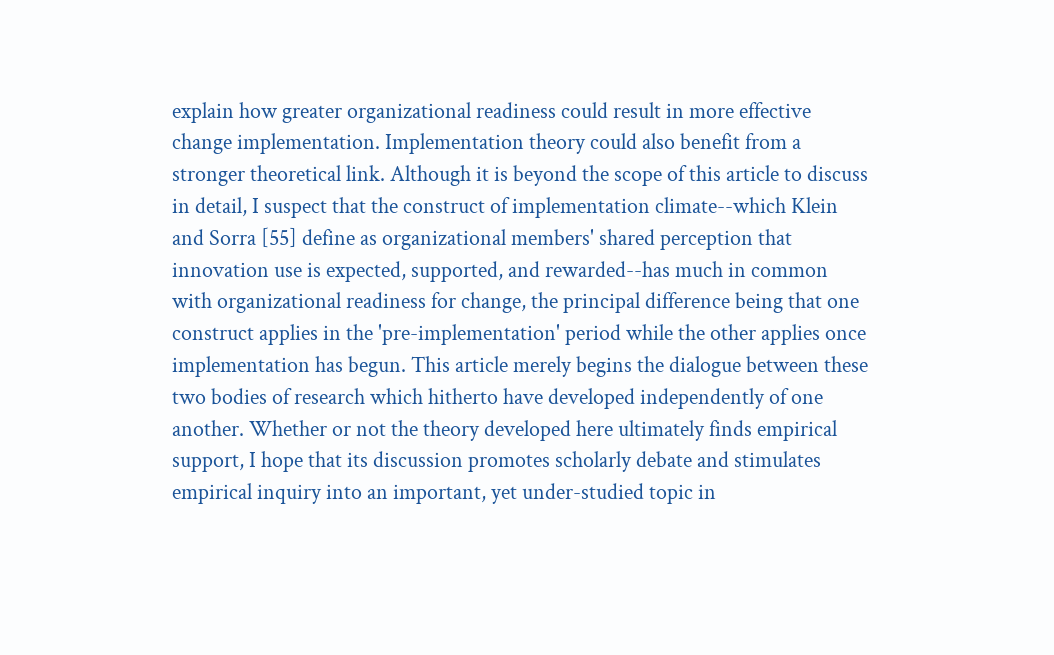explain how greater organizational readiness could result in more effective change implementation. Implementation theory could also benefit from a stronger theoretical link. Although it is beyond the scope of this article to discuss in detail, I suspect that the construct of implementation climate--which Klein and Sorra [55] define as organizational members' shared perception that innovation use is expected, supported, and rewarded--has much in common with organizational readiness for change, the principal difference being that one construct applies in the 'pre-implementation' period while the other applies once implementation has begun. This article merely begins the dialogue between these two bodies of research which hitherto have developed independently of one another. Whether or not the theory developed here ultimately finds empirical support, I hope that its discussion promotes scholarly debate and stimulates empirical inquiry into an important, yet under-studied topic in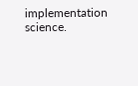implementation science.